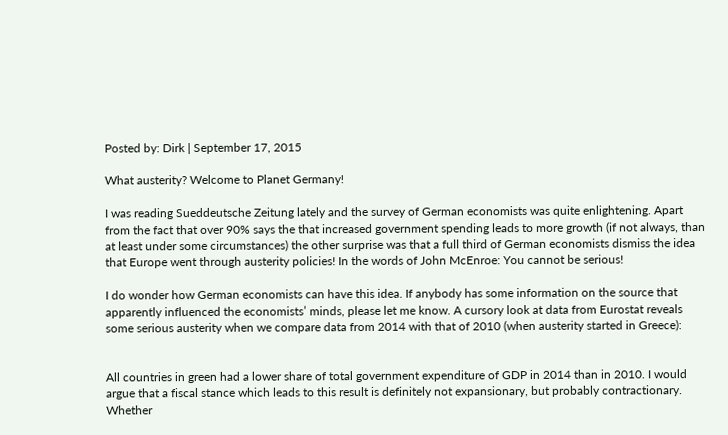Posted by: Dirk | September 17, 2015

What austerity? Welcome to Planet Germany!

I was reading Sueddeutsche Zeitung lately and the survey of German economists was quite enlightening. Apart from the fact that over 90% says the that increased government spending leads to more growth (if not always, than at least under some circumstances) the other surprise was that a full third of German economists dismiss the idea that Europe went through austerity policies! In the words of John McEnroe: You cannot be serious!

I do wonder how German economists can have this idea. If anybody has some information on the source that apparently influenced the economists’ minds, please let me know. A cursory look at data from Eurostat reveals some serious austerity when we compare data from 2014 with that of 2010 (when austerity started in Greece):


All countries in green had a lower share of total government expenditure of GDP in 2014 than in 2010. I would argue that a fiscal stance which leads to this result is definitely not expansionary, but probably contractionary. Whether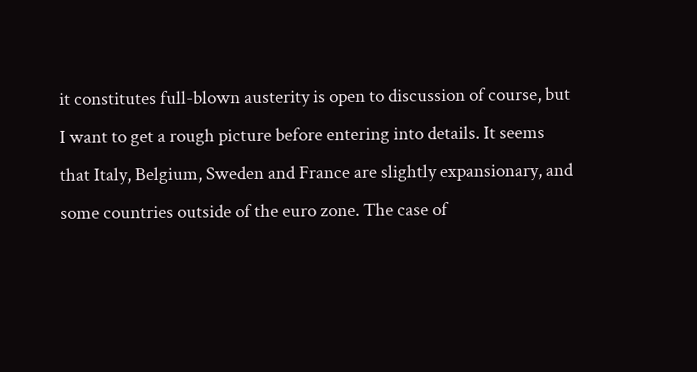it constitutes full-blown austerity is open to discussion of course, but I want to get a rough picture before entering into details. It seems that Italy, Belgium, Sweden and France are slightly expansionary, and some countries outside of the euro zone. The case of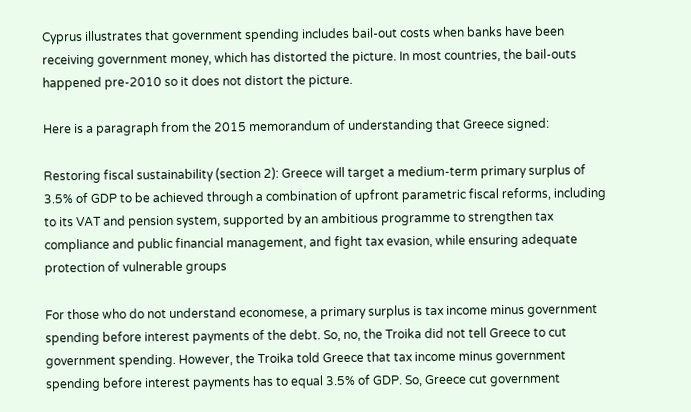Cyprus illustrates that government spending includes bail-out costs when banks have been receiving government money, which has distorted the picture. In most countries, the bail-outs happened pre-2010 so it does not distort the picture.

Here is a paragraph from the 2015 memorandum of understanding that Greece signed:

Restoring fiscal sustainability (section 2): Greece will target a medium-term primary surplus of 3.5% of GDP to be achieved through a combination of upfront parametric fiscal reforms, including to its VAT and pension system, supported by an ambitious programme to strengthen tax compliance and public financial management, and fight tax evasion, while ensuring adequate protection of vulnerable groups

For those who do not understand economese, a primary surplus is tax income minus government spending before interest payments of the debt. So, no, the Troika did not tell Greece to cut government spending. However, the Troika told Greece that tax income minus government spending before interest payments has to equal 3.5% of GDP. So, Greece cut government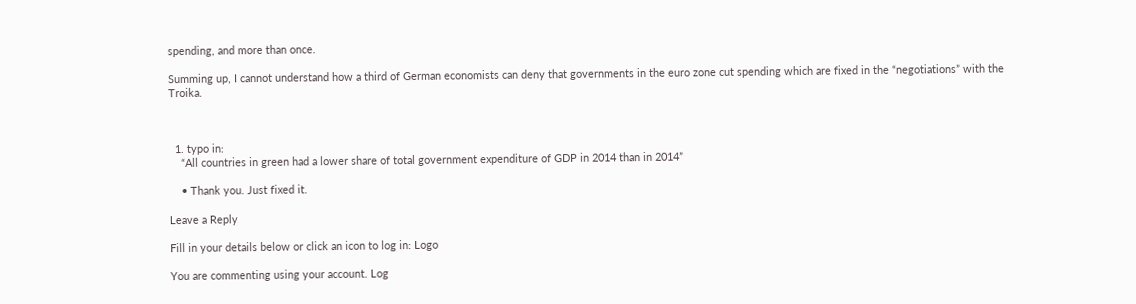spending, and more than once.

Summing up, I cannot understand how a third of German economists can deny that governments in the euro zone cut spending which are fixed in the “negotiations” with the Troika.



  1. typo in:
    “All countries in green had a lower share of total government expenditure of GDP in 2014 than in 2014”

    • Thank you. Just fixed it.

Leave a Reply

Fill in your details below or click an icon to log in: Logo

You are commenting using your account. Log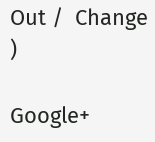Out /  Change )

Google+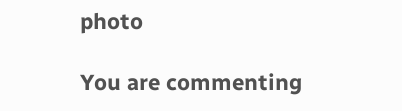photo

You are commenting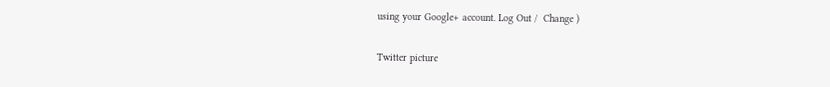using your Google+ account. Log Out /  Change )

Twitter picture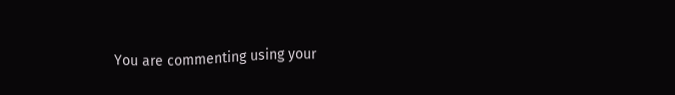You are commenting using your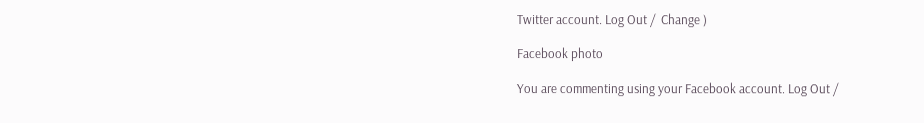Twitter account. Log Out /  Change )

Facebook photo

You are commenting using your Facebook account. Log Out /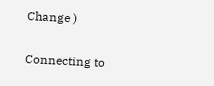Change )


Connecting to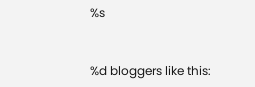%s


%d bloggers like this: